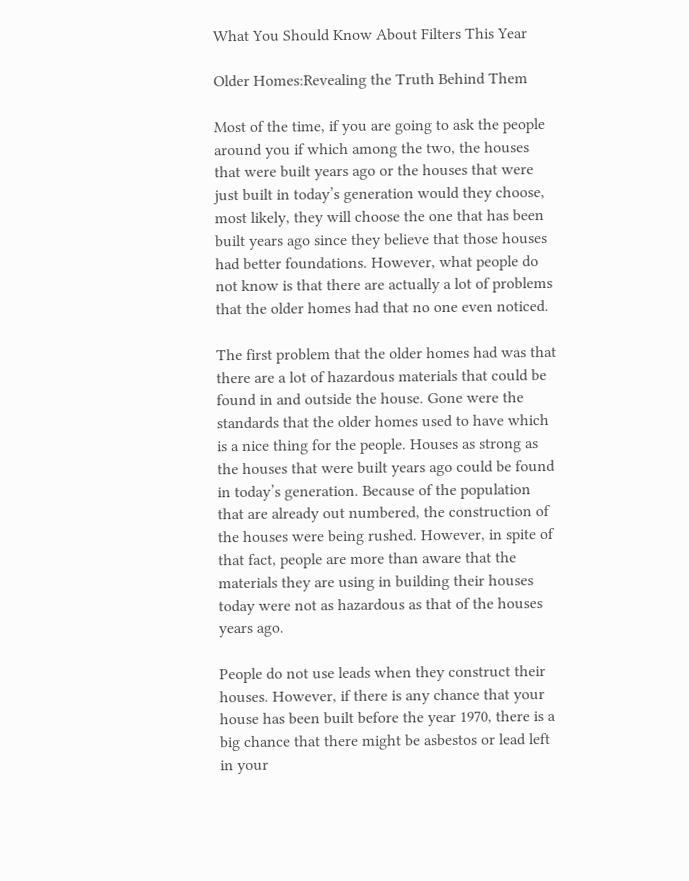What You Should Know About Filters This Year

Older Homes:Revealing the Truth Behind Them

Most of the time, if you are going to ask the people around you if which among the two, the houses that were built years ago or the houses that were just built in today’s generation would they choose, most likely, they will choose the one that has been built years ago since they believe that those houses had better foundations. However, what people do not know is that there are actually a lot of problems that the older homes had that no one even noticed.

The first problem that the older homes had was that there are a lot of hazardous materials that could be found in and outside the house. Gone were the standards that the older homes used to have which is a nice thing for the people. Houses as strong as the houses that were built years ago could be found in today’s generation. Because of the population that are already out numbered, the construction of the houses were being rushed. However, in spite of that fact, people are more than aware that the materials they are using in building their houses today were not as hazardous as that of the houses years ago.

People do not use leads when they construct their houses. However, if there is any chance that your house has been built before the year 1970, there is a big chance that there might be asbestos or lead left in your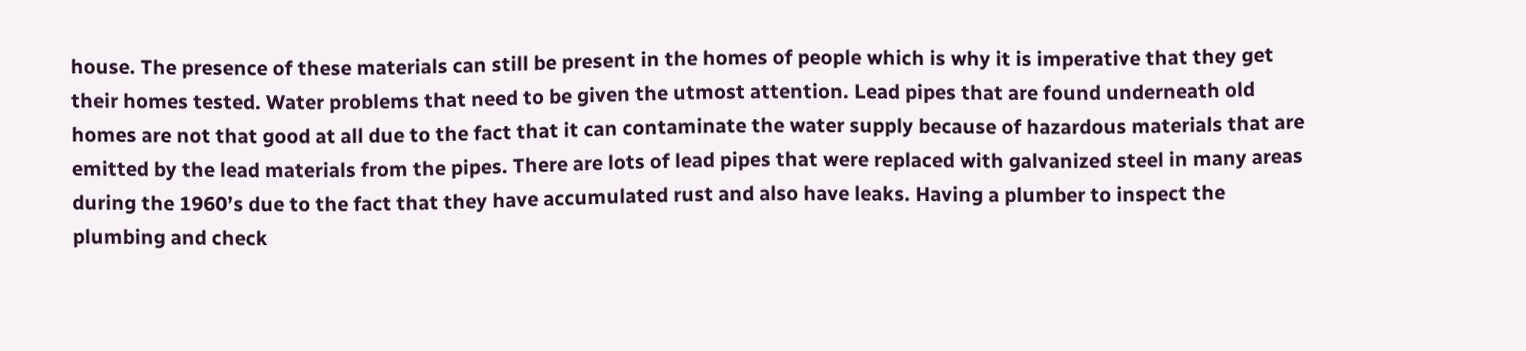house. The presence of these materials can still be present in the homes of people which is why it is imperative that they get their homes tested. Water problems that need to be given the utmost attention. Lead pipes that are found underneath old homes are not that good at all due to the fact that it can contaminate the water supply because of hazardous materials that are emitted by the lead materials from the pipes. There are lots of lead pipes that were replaced with galvanized steel in many areas during the 1960’s due to the fact that they have accumulated rust and also have leaks. Having a plumber to inspect the plumbing and check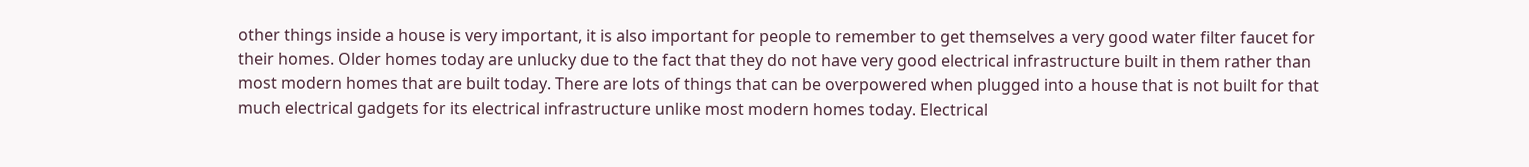other things inside a house is very important, it is also important for people to remember to get themselves a very good water filter faucet for their homes. Older homes today are unlucky due to the fact that they do not have very good electrical infrastructure built in them rather than most modern homes that are built today. There are lots of things that can be overpowered when plugged into a house that is not built for that much electrical gadgets for its electrical infrastructure unlike most modern homes today. Electrical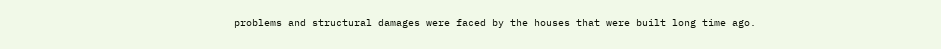problems and structural damages were faced by the houses that were built long time ago.